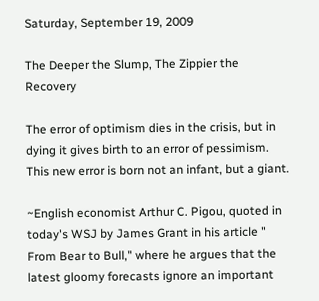Saturday, September 19, 2009

The Deeper the Slump, The Zippier the Recovery

The error of optimism dies in the crisis, but in dying it gives birth to an error of pessimism. This new error is born not an infant, but a giant.

~English economist Arthur C. Pigou, quoted in today's WSJ by James Grant in his article "
From Bear to Bull," where he argues that the latest gloomy forecasts ignore an important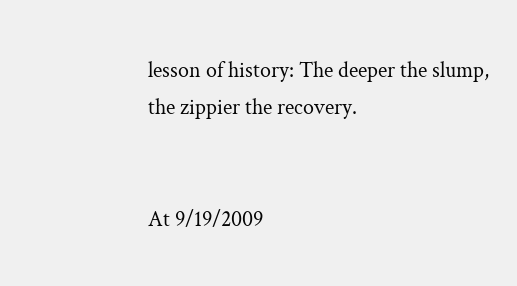lesson of history: The deeper the slump, the zippier the recovery.


At 9/19/2009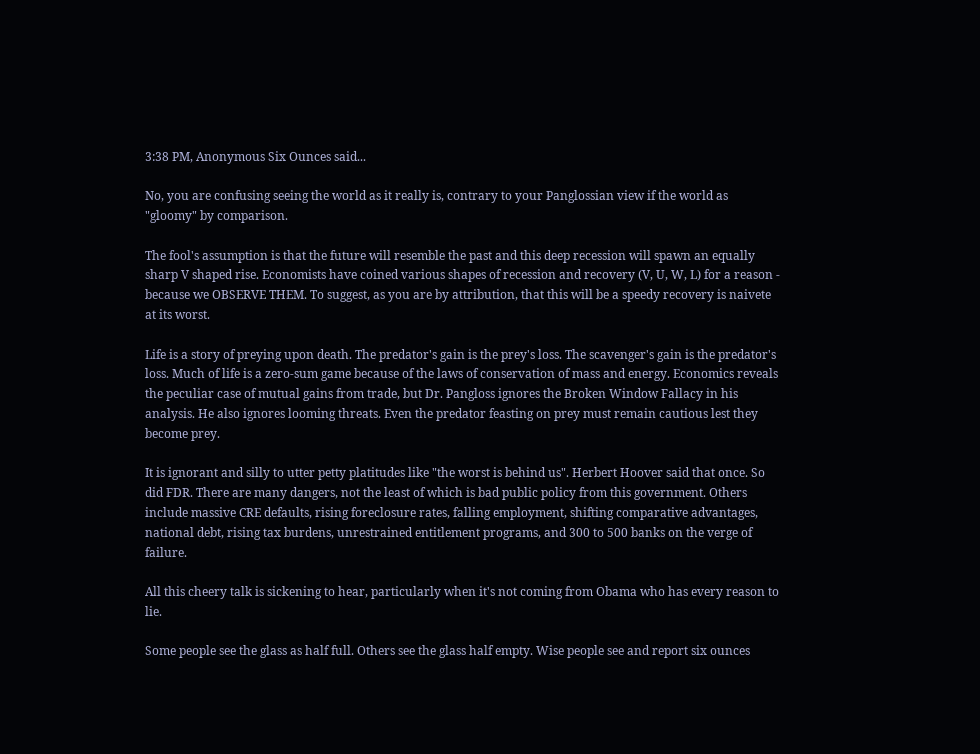3:38 PM, Anonymous Six Ounces said...

No, you are confusing seeing the world as it really is, contrary to your Panglossian view if the world as "gloomy" by comparison.

The fool's assumption is that the future will resemble the past and this deep recession will spawn an equally sharp V shaped rise. Economists have coined various shapes of recession and recovery (V, U, W, L) for a reason - because we OBSERVE THEM. To suggest, as you are by attribution, that this will be a speedy recovery is naivete at its worst.

Life is a story of preying upon death. The predator's gain is the prey's loss. The scavenger's gain is the predator's loss. Much of life is a zero-sum game because of the laws of conservation of mass and energy. Economics reveals the peculiar case of mutual gains from trade, but Dr. Pangloss ignores the Broken Window Fallacy in his analysis. He also ignores looming threats. Even the predator feasting on prey must remain cautious lest they become prey.

It is ignorant and silly to utter petty platitudes like "the worst is behind us". Herbert Hoover said that once. So did FDR. There are many dangers, not the least of which is bad public policy from this government. Others include massive CRE defaults, rising foreclosure rates, falling employment, shifting comparative advantages, national debt, rising tax burdens, unrestrained entitlement programs, and 300 to 500 banks on the verge of failure.

All this cheery talk is sickening to hear, particularly when it's not coming from Obama who has every reason to lie.

Some people see the glass as half full. Others see the glass half empty. Wise people see and report six ounces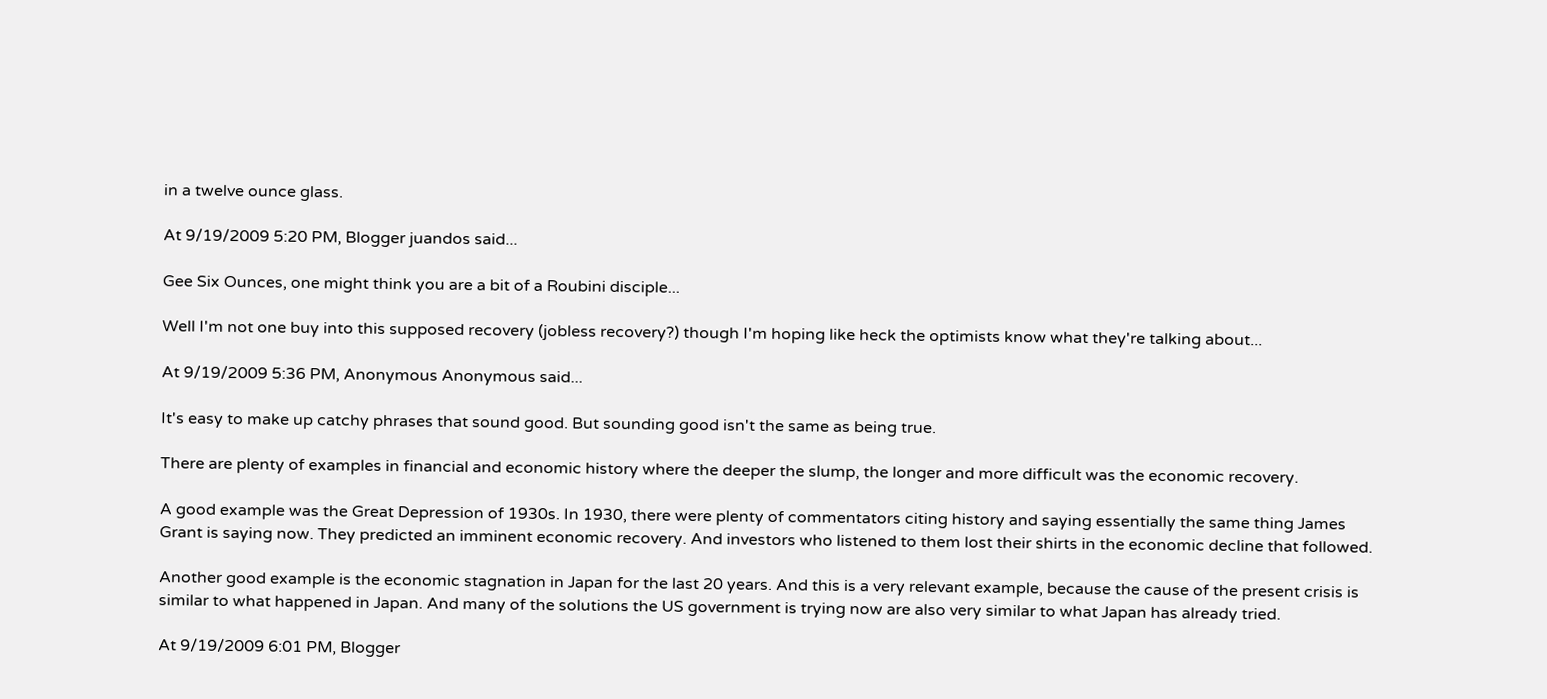in a twelve ounce glass.

At 9/19/2009 5:20 PM, Blogger juandos said...

Gee Six Ounces, one might think you are a bit of a Roubini disciple...

Well I'm not one buy into this supposed recovery (jobless recovery?) though I'm hoping like heck the optimists know what they're talking about...

At 9/19/2009 5:36 PM, Anonymous Anonymous said...

It's easy to make up catchy phrases that sound good. But sounding good isn't the same as being true.

There are plenty of examples in financial and economic history where the deeper the slump, the longer and more difficult was the economic recovery.

A good example was the Great Depression of 1930s. In 1930, there were plenty of commentators citing history and saying essentially the same thing James Grant is saying now. They predicted an imminent economic recovery. And investors who listened to them lost their shirts in the economic decline that followed.

Another good example is the economic stagnation in Japan for the last 20 years. And this is a very relevant example, because the cause of the present crisis is similar to what happened in Japan. And many of the solutions the US government is trying now are also very similar to what Japan has already tried.

At 9/19/2009 6:01 PM, Blogger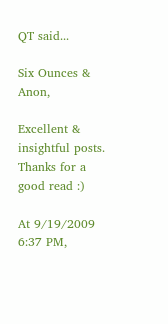QT said...

Six Ounces & Anon,

Excellent & insightful posts. Thanks for a good read :)

At 9/19/2009 6:37 PM,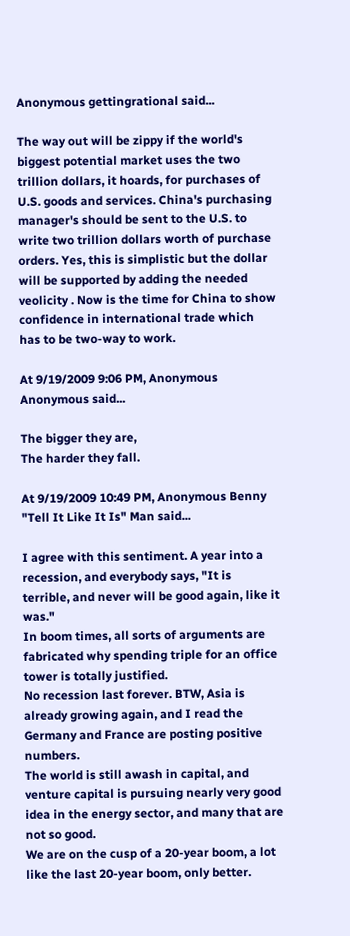Anonymous gettingrational said...

The way out will be zippy if the world's biggest potential market uses the two trillion dollars, it hoards, for purchases of U.S. goods and services. China's purchasing manager's should be sent to the U.S. to write two trillion dollars worth of purchase orders. Yes, this is simplistic but the dollar will be supported by adding the needed veolicity . Now is the time for China to show confidence in international trade which has to be two-way to work.

At 9/19/2009 9:06 PM, Anonymous Anonymous said...

The bigger they are,
The harder they fall.

At 9/19/2009 10:49 PM, Anonymous Benny "Tell It Like It Is" Man said...

I agree with this sentiment. A year into a recession, and everybody says, "It is terrible, and never will be good again, like it was."
In boom times, all sorts of arguments are fabricated why spending triple for an office tower is totally justified.
No recession last forever. BTW, Asia is already growing again, and I read the Germany and France are posting positive numbers.
The world is still awash in capital, and venture capital is pursuing nearly very good idea in the energy sector, and many that are not so good.
We are on the cusp of a 20-year boom, a lot like the last 20-year boom, only better.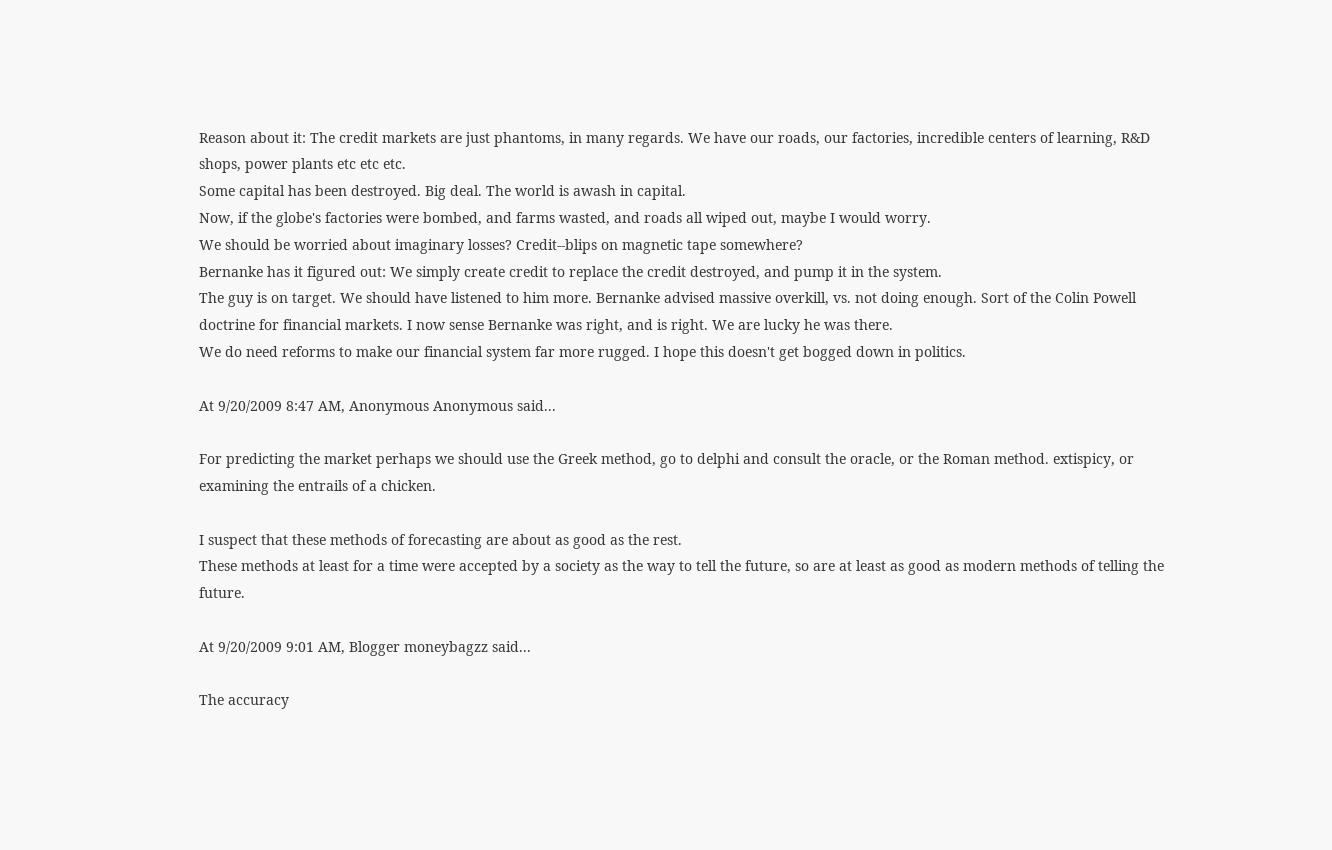Reason about it: The credit markets are just phantoms, in many regards. We have our roads, our factories, incredible centers of learning, R&D shops, power plants etc etc etc.
Some capital has been destroyed. Big deal. The world is awash in capital.
Now, if the globe's factories were bombed, and farms wasted, and roads all wiped out, maybe I would worry.
We should be worried about imaginary losses? Credit--blips on magnetic tape somewhere?
Bernanke has it figured out: We simply create credit to replace the credit destroyed, and pump it in the system.
The guy is on target. We should have listened to him more. Bernanke advised massive overkill, vs. not doing enough. Sort of the Colin Powell doctrine for financial markets. I now sense Bernanke was right, and is right. We are lucky he was there.
We do need reforms to make our financial system far more rugged. I hope this doesn't get bogged down in politics.

At 9/20/2009 8:47 AM, Anonymous Anonymous said...

For predicting the market perhaps we should use the Greek method, go to delphi and consult the oracle, or the Roman method. extispicy, or examining the entrails of a chicken.

I suspect that these methods of forecasting are about as good as the rest.
These methods at least for a time were accepted by a society as the way to tell the future, so are at least as good as modern methods of telling the future.

At 9/20/2009 9:01 AM, Blogger moneybagzz said...

The accuracy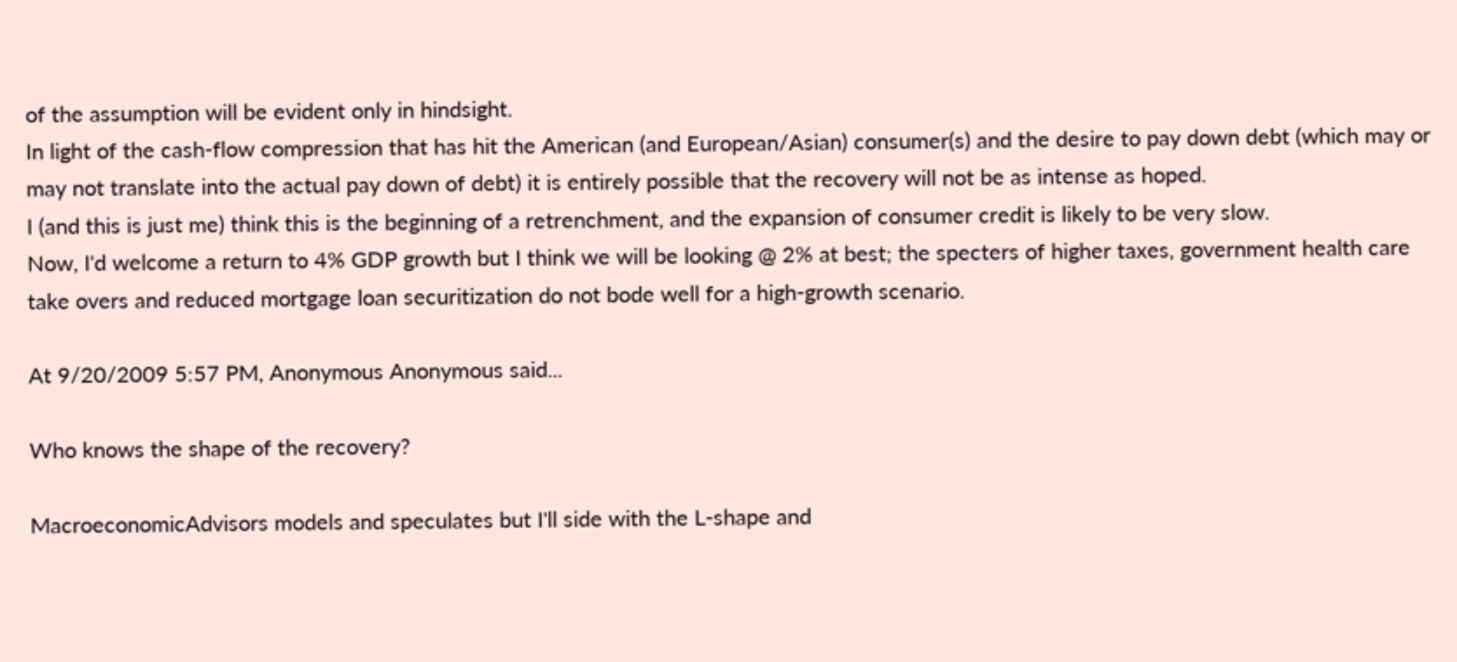of the assumption will be evident only in hindsight.
In light of the cash-flow compression that has hit the American (and European/Asian) consumer(s) and the desire to pay down debt (which may or may not translate into the actual pay down of debt) it is entirely possible that the recovery will not be as intense as hoped.
I (and this is just me) think this is the beginning of a retrenchment, and the expansion of consumer credit is likely to be very slow.
Now, I'd welcome a return to 4% GDP growth but I think we will be looking @ 2% at best; the specters of higher taxes, government health care take overs and reduced mortgage loan securitization do not bode well for a high-growth scenario.

At 9/20/2009 5:57 PM, Anonymous Anonymous said...

Who knows the shape of the recovery?

MacroeconomicAdvisors models and speculates but I'll side with the L-shape and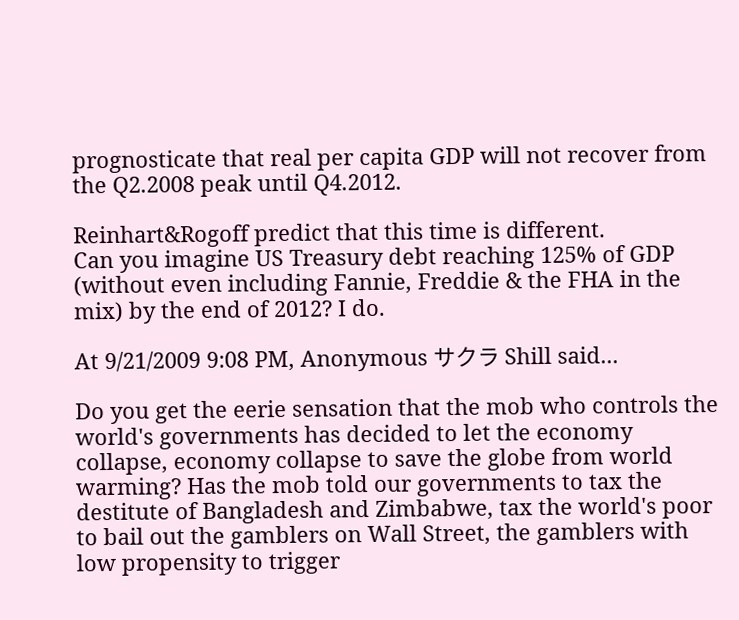prognosticate that real per capita GDP will not recover from the Q2.2008 peak until Q4.2012.

Reinhart&Rogoff predict that this time is different.
Can you imagine US Treasury debt reaching 125% of GDP (without even including Fannie, Freddie & the FHA in the mix) by the end of 2012? I do.

At 9/21/2009 9:08 PM, Anonymous サクラ Shill said...

Do you get the eerie sensation that the mob who controls the world's governments has decided to let the economy collapse, economy collapse to save the globe from world warming? Has the mob told our governments to tax the destitute of Bangladesh and Zimbabwe, tax the world's poor to bail out the gamblers on Wall Street, the gamblers with low propensity to trigger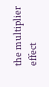the multiplier effect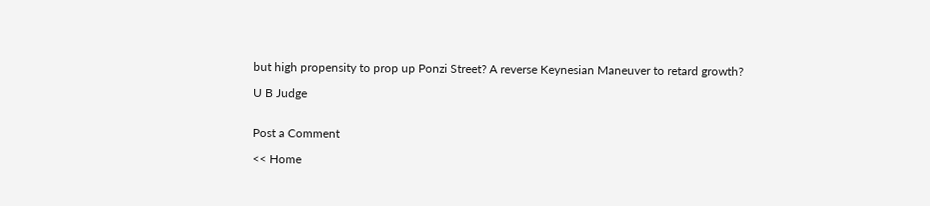but high propensity to prop up Ponzi Street? A reverse Keynesian Maneuver to retard growth?

U B Judge


Post a Comment

<< Home